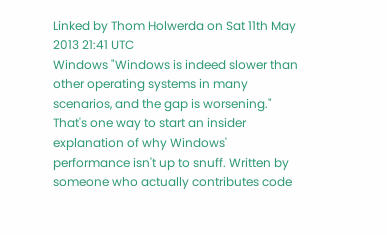Linked by Thom Holwerda on Sat 11th May 2013 21:41 UTC
Windows "Windows is indeed slower than other operating systems in many scenarios, and the gap is worsening." That's one way to start an insider explanation of why Windows' performance isn't up to snuff. Written by someone who actually contributes code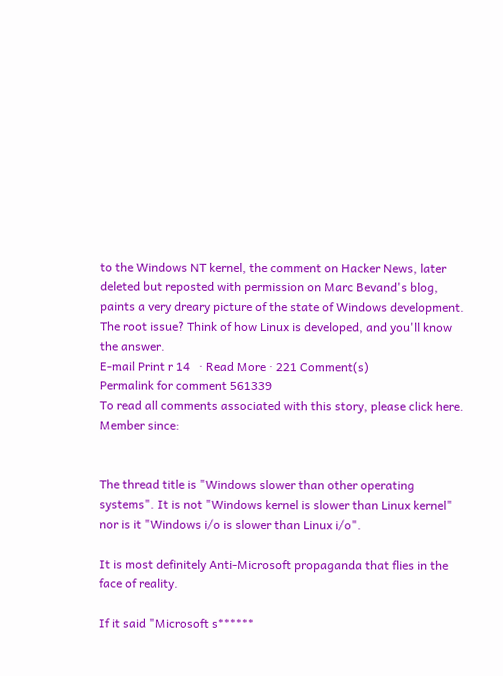to the Windows NT kernel, the comment on Hacker News, later deleted but reposted with permission on Marc Bevand's blog, paints a very dreary picture of the state of Windows development. The root issue? Think of how Linux is developed, and you'll know the answer.
E-mail Print r 14   · Read More · 221 Comment(s)
Permalink for comment 561339
To read all comments associated with this story, please click here.
Member since:


The thread title is "Windows slower than other operating systems". It is not "Windows kernel is slower than Linux kernel" nor is it "Windows i/o is slower than Linux i/o".

It is most definitely Anti-Microsoft propaganda that flies in the face of reality.

If it said "Microsoft s******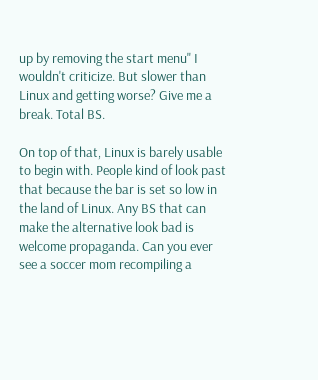up by removing the start menu" I wouldn't criticize. But slower than Linux and getting worse? Give me a break. Total BS.

On top of that, Linux is barely usable to begin with. People kind of look past that because the bar is set so low in the land of Linux. Any BS that can make the alternative look bad is welcome propaganda. Can you ever see a soccer mom recompiling a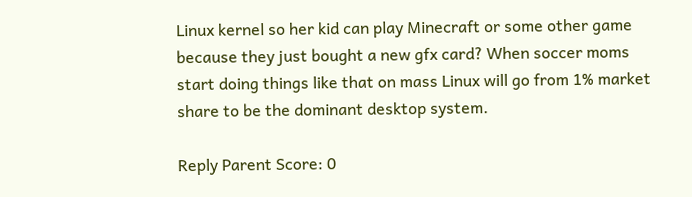Linux kernel so her kid can play Minecraft or some other game because they just bought a new gfx card? When soccer moms start doing things like that on mass Linux will go from 1% market share to be the dominant desktop system.

Reply Parent Score: 0